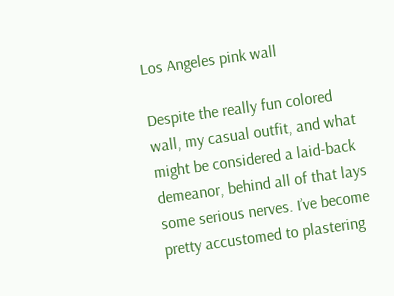Los Angeles pink wall

Despite the really fun colored wall, my casual outfit, and what might be considered a laid-back demeanor, behind all of that lays some serious nerves. I’ve become pretty accustomed to plastering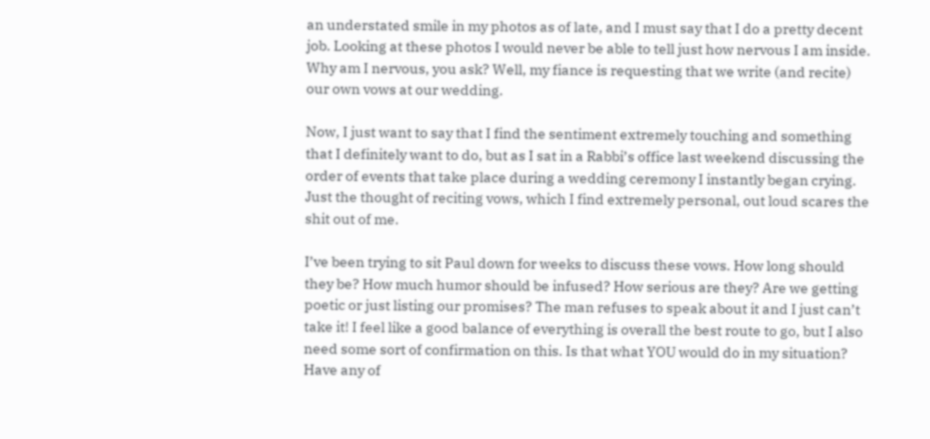an understated smile in my photos as of late, and I must say that I do a pretty decent job. Looking at these photos I would never be able to tell just how nervous I am inside. Why am I nervous, you ask? Well, my fiance is requesting that we write (and recite) our own vows at our wedding.

Now, I just want to say that I find the sentiment extremely touching and something that I definitely want to do, but as I sat in a Rabbi’s office last weekend discussing the order of events that take place during a wedding ceremony I instantly began crying. Just the thought of reciting vows, which I find extremely personal, out loud scares the shit out of me.

I’ve been trying to sit Paul down for weeks to discuss these vows. How long should they be? How much humor should be infused? How serious are they? Are we getting poetic or just listing our promises? The man refuses to speak about it and I just can’t take it! I feel like a good balance of everything is overall the best route to go, but I also need some sort of confirmation on this. Is that what YOU would do in my situation? Have any of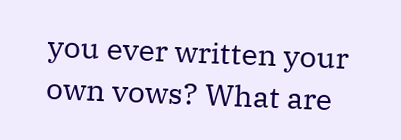you ever written your own vows? What are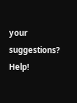your suggestions? Help!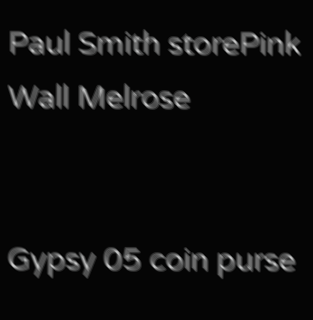Paul Smith storePink Wall Melrose


Gypsy 05 coin purse